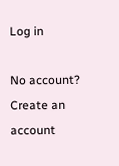Log in

No account? Create an account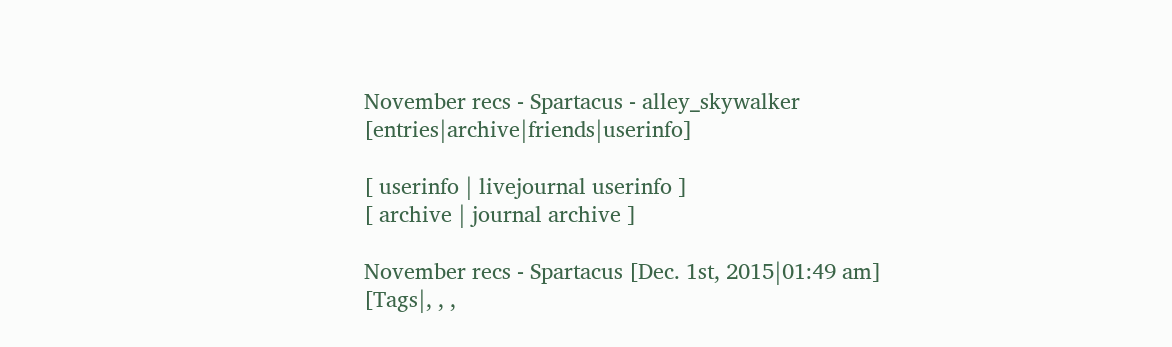November recs - Spartacus - alley_skywalker [entries|archive|friends|userinfo]

[ userinfo | livejournal userinfo ]
[ archive | journal archive ]

November recs - Spartacus [Dec. 1st, 2015|01:49 am]
[Tags|, , ,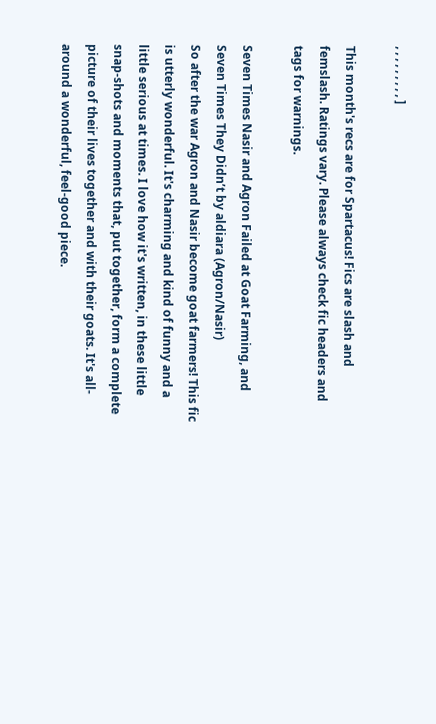, , , , , , , , , ]

This month's recs are for Spartacus! Fics are slash and femslash. Ratings vary. Please always check fic headers and tags for warnings.

Seven Times Nasir and Agron Failed at Goat Farming, and Seven Times They Didn’t by aldiara (Agron/Nasir)
So after the war Agron and Nasir become goat farmers! This fic is utterly wonderful. It's charming and kind of funny and a little serious at times. I love how it's written, in these little snap-shots and moments that, put together, form a complete picture of their lives together and with their goats. It's all-around a wonderful, feel-good piece.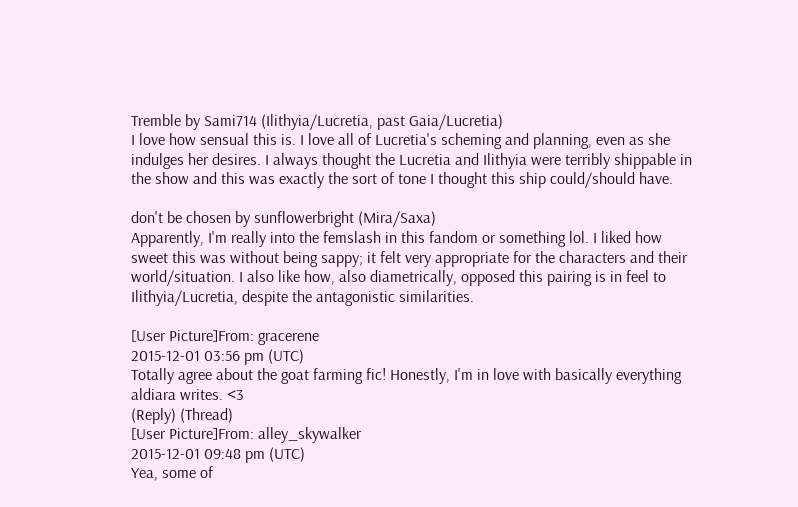Tremble by Sami714 (Ilithyia/Lucretia, past Gaia/Lucretia)
I love how sensual this is. I love all of Lucretia's scheming and planning, even as she indulges her desires. I always thought the Lucretia and Ilithyia were terribly shippable in the show and this was exactly the sort of tone I thought this ship could/should have.

don't be chosen by sunflowerbright (Mira/Saxa)
Apparently, I'm really into the femslash in this fandom or something lol. I liked how sweet this was without being sappy; it felt very appropriate for the characters and their world/situation. I also like how, also diametrically, opposed this pairing is in feel to Ilithyia/Lucretia, despite the antagonistic similarities.

[User Picture]From: gracerene
2015-12-01 03:56 pm (UTC)
Totally agree about the goat farming fic! Honestly, I'm in love with basically everything aldiara writes. <3
(Reply) (Thread)
[User Picture]From: alley_skywalker
2015-12-01 09:48 pm (UTC)
Yea, some of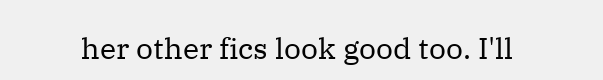her other fics look good too. I'll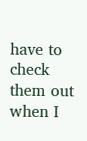have to check them out when I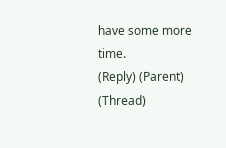have some more time.
(Reply) (Parent) (Thread)